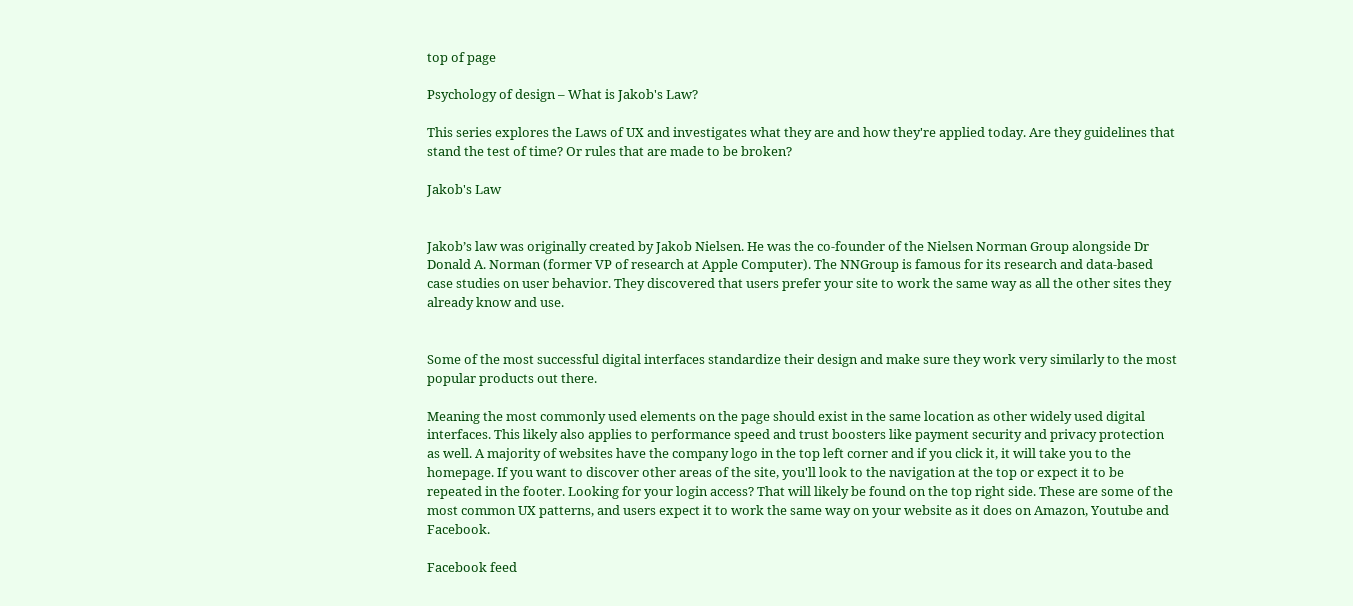top of page

Psychology of design – What is Jakob's Law?

This series explores the Laws of UX and investigates what they are and how they're applied today. Are they guidelines that stand the test of time? Or rules that are made to be broken?

Jakob's Law


Jakob’s law was originally created by Jakob Nielsen. He was the co-founder of the Nielsen Norman Group alongside Dr Donald A. Norman (former VP of research at Apple Computer). The NNGroup is famous for its research and data-based case studies on user behavior. They discovered that users prefer your site to work the same way as all the other sites they already know and use.


Some of the most successful digital interfaces standardize their design and make sure they work very similarly to the most popular products out there.

Meaning the most commonly used elements on the page should exist in the same location as other widely used digital interfaces. This likely also applies to performance speed and trust boosters like payment security and privacy protection as well. A majority of websites have the company logo in the top left corner and if you click it, it will take you to the homepage. If you want to discover other areas of the site, you'll look to the navigation at the top or expect it to be repeated in the footer. Looking for your login access? That will likely be found on the top right side. These are some of the most common UX patterns, and users expect it to work the same way on your website as it does on Amazon, Youtube and Facebook.

Facebook feed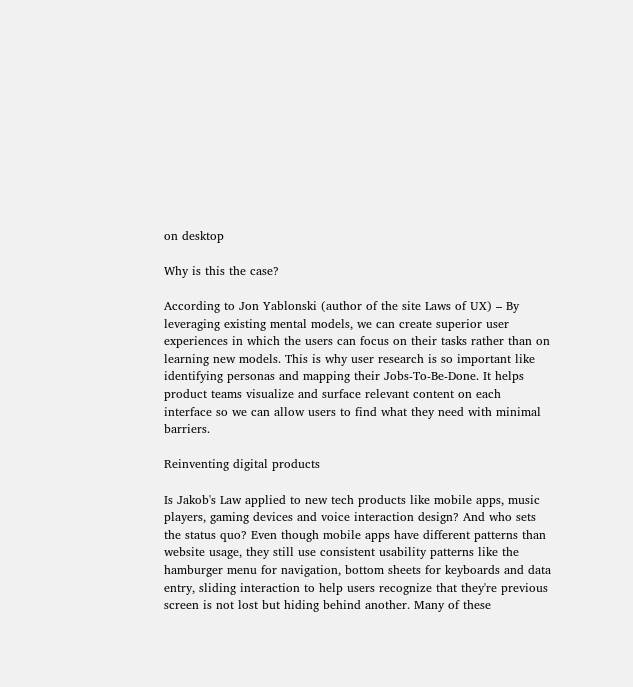on desktop

Why is this the case?

According to Jon Yablonski (author of the site Laws of UX) – By leveraging existing mental models, we can create superior user experiences in which the users can focus on their tasks rather than on learning new models. This is why user research is so important like identifying personas and mapping their Jobs-To-Be-Done. It helps product teams visualize and surface relevant content on each interface so we can allow users to find what they need with minimal barriers.

Reinventing digital products

Is Jakob's Law applied to new tech products like mobile apps, music players, gaming devices and voice interaction design? And who sets the status quo? Even though mobile apps have different patterns than website usage, they still use consistent usability patterns like the hamburger menu for navigation, bottom sheets for keyboards and data entry, sliding interaction to help users recognize that they're previous screen is not lost but hiding behind another. Many of these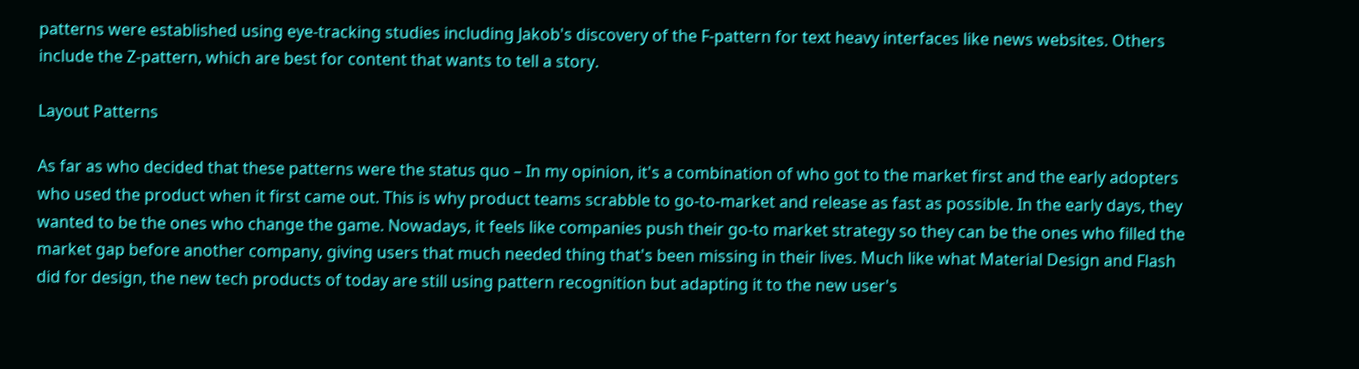patterns were established using eye-tracking studies including Jakob's discovery of the F-pattern for text heavy interfaces like news websites. Others include the Z-pattern, which are best for content that wants to tell a story.

Layout Patterns

As far as who decided that these patterns were the status quo – In my opinion, it's a combination of who got to the market first and the early adopters who used the product when it first came out. This is why product teams scrabble to go-to-market and release as fast as possible. In the early days, they wanted to be the ones who change the game. Nowadays, it feels like companies push their go-to market strategy so they can be the ones who filled the market gap before another company, giving users that much needed thing that's been missing in their lives. Much like what Material Design and Flash did for design, the new tech products of today are still using pattern recognition but adapting it to the new user's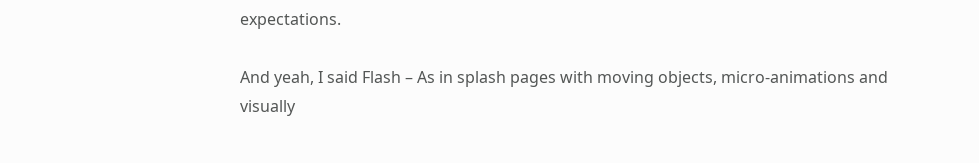expectations.

And yeah, I said Flash – As in splash pages with moving objects, micro-animations and visually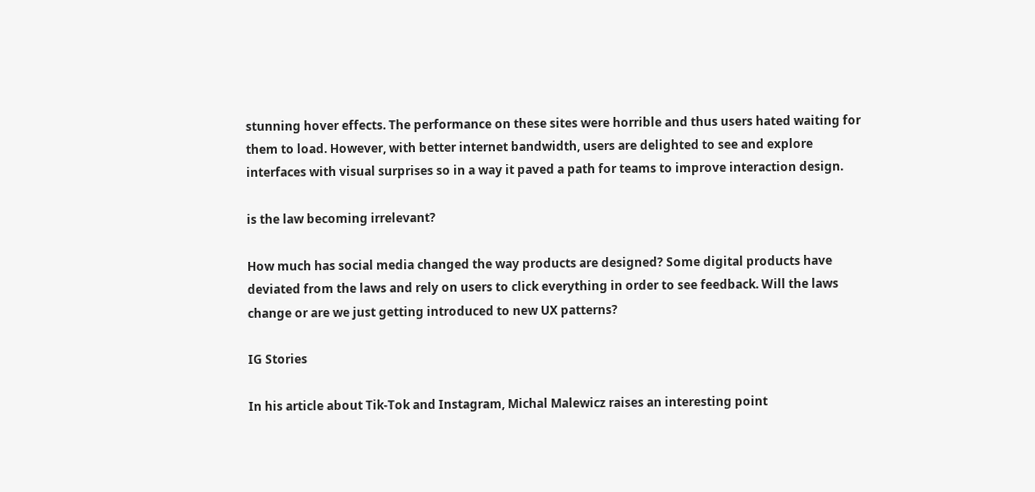stunning hover effects. The performance on these sites were horrible and thus users hated waiting for them to load. However, with better internet bandwidth, users are delighted to see and explore interfaces with visual surprises so in a way it paved a path for teams to improve interaction design.

is the law becoming irrelevant?

How much has social media changed the way products are designed? Some digital products have deviated from the laws and rely on users to click everything in order to see feedback. Will the laws change or are we just getting introduced to new UX patterns?

IG Stories

In his article about Tik-Tok and Instagram, Michal Malewicz raises an interesting point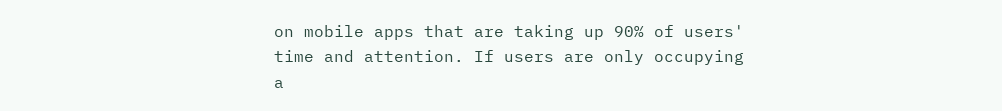on mobile apps that are taking up 90% of users' time and attention. If users are only occupying a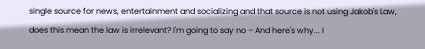single source for news, entertainment and socializing and that source is not using Jakob's Law, does this mean the law is irrelevant? I'm going to say no – And here's why... I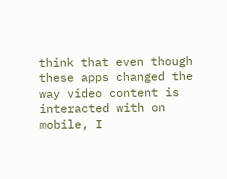think that even though these apps changed the way video content is interacted with on mobile, I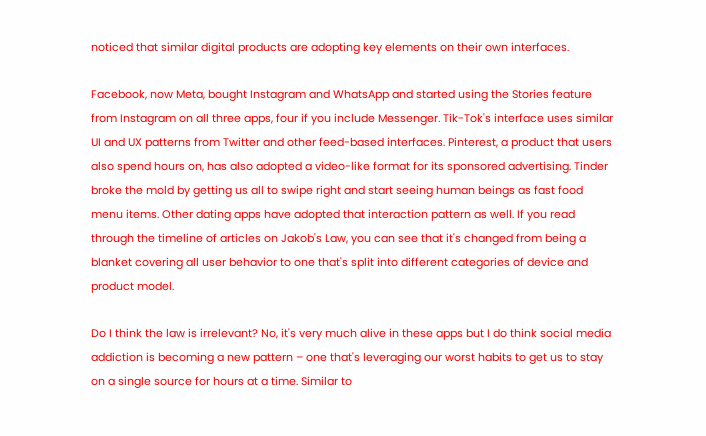noticed that similar digital products are adopting key elements on their own interfaces.

Facebook, now Meta, bought Instagram and WhatsApp and started using the Stories feature from Instagram on all three apps, four if you include Messenger. Tik-Tok's interface uses similar UI and UX patterns from Twitter and other feed-based interfaces. Pinterest, a product that users also spend hours on, has also adopted a video-like format for its sponsored advertising. Tinder broke the mold by getting us all to swipe right and start seeing human beings as fast food menu items. Other dating apps have adopted that interaction pattern as well. If you read through the timeline of articles on Jakob's Law, you can see that it's changed from being a blanket covering all user behavior to one that's split into different categories of device and product model.

Do I think the law is irrelevant? No, it's very much alive in these apps but I do think social media addiction is becoming a new pattern – one that's leveraging our worst habits to get us to stay on a single source for hours at a time. Similar to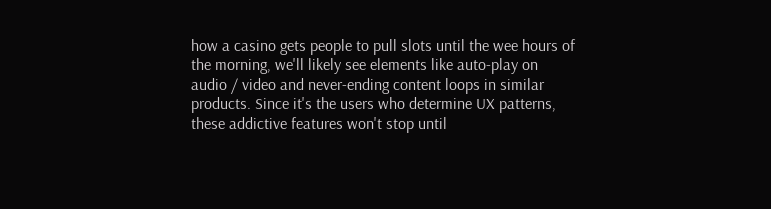how a casino gets people to pull slots until the wee hours of the morning, we'll likely see elements like auto-play on audio / video and never-ending content loops in similar products. Since it's the users who determine UX patterns, these addictive features won't stop until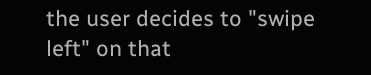the user decides to "swipe left" on that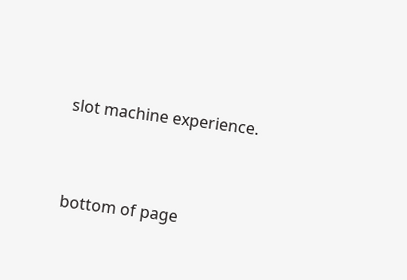slot machine experience.




bottom of page